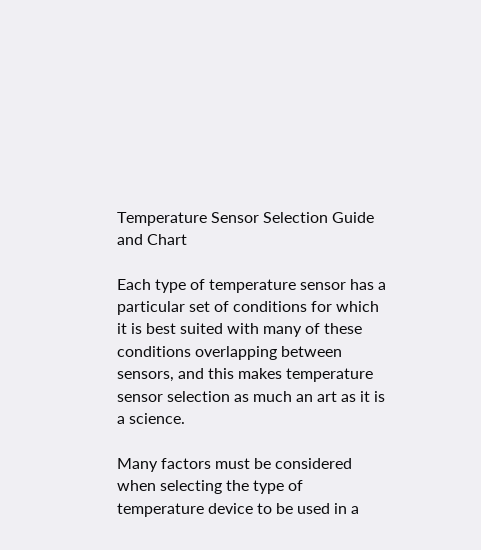Temperature Sensor Selection Guide and Chart

Each type of temperature sensor has a particular set of conditions for which it is best suited with many of these conditions overlapping between sensors, and this makes temperature sensor selection as much an art as it is a science.

Many factors must be considered when selecting the type of temperature device to be used in a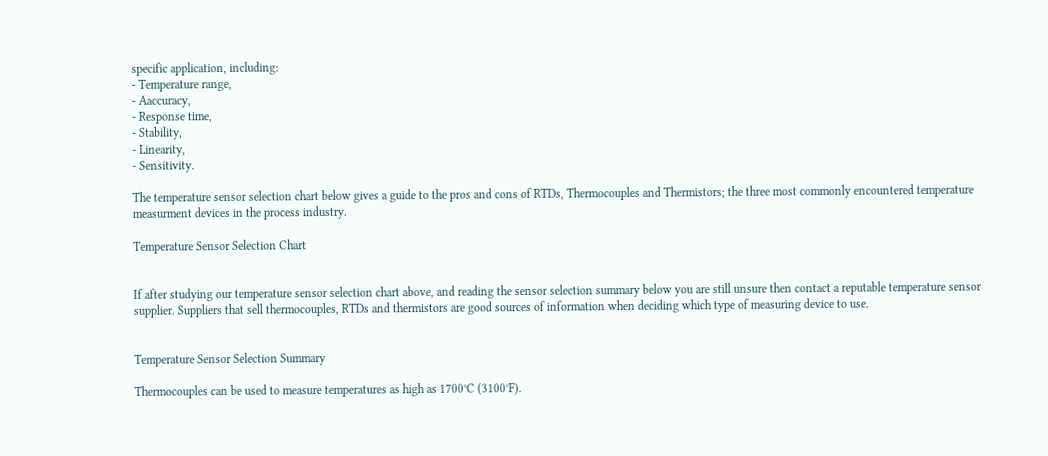specific application, including:
- Temperature range,
- Aaccuracy,
- Response time,
- Stability,
- Linearity,
- Sensitivity.

The temperature sensor selection chart below gives a guide to the pros and cons of RTDs, Thermocouples and Thermistors; the three most commonly encountered temperature measurment devices in the process industry.

Temperature Sensor Selection Chart


If after studying our temperature sensor selection chart above, and reading the sensor selection summary below you are still unsure then contact a reputable temperature sensor supplier. Suppliers that sell thermocouples, RTDs and thermistors are good sources of information when deciding which type of measuring device to use.


Temperature Sensor Selection Summary

Thermocouples can be used to measure temperatures as high as 1700°C (3100°F).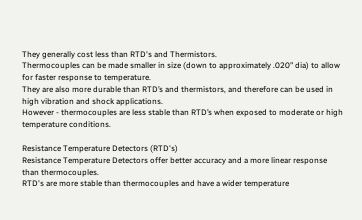They generally cost less than RTD's and Thermistors.
Thermocouples can be made smaller in size (down to approximately .020" dia) to allow for faster response to temperature.
They are also more durable than RTD’s and thermistors, and therefore can be used in high vibration and shock applications.
However - thermocouples are less stable than RTD’s when exposed to moderate or high temperature conditions.

Resistance Temperature Detectors (RTD's)
Resistance Temperature Detectors offer better accuracy and a more linear response than thermocouples.
RTD's are more stable than thermocouples and have a wider temperature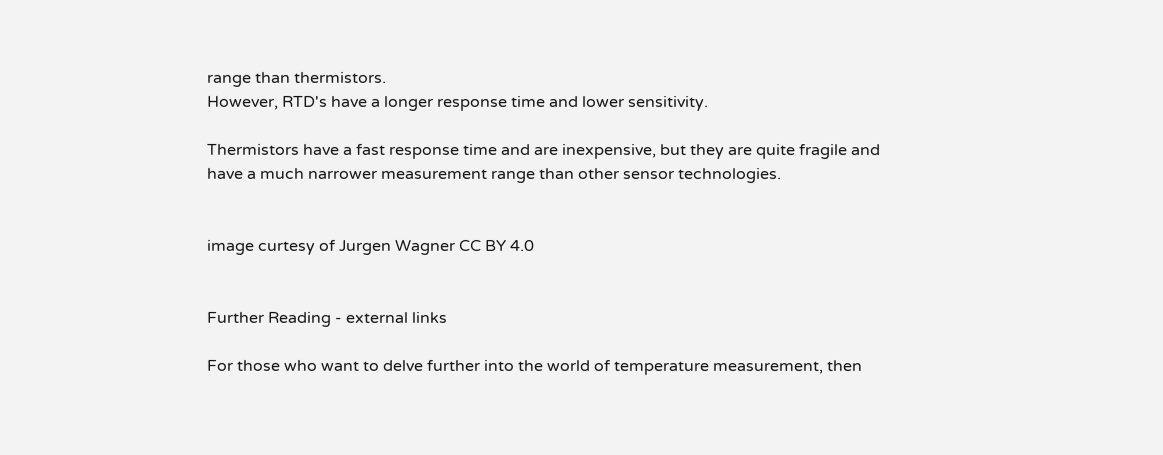range than thermistors.
However, RTD's have a longer response time and lower sensitivity.

Thermistors have a fast response time and are inexpensive, but they are quite fragile and have a much narrower measurement range than other sensor technologies.


image curtesy of Jurgen Wagner CC BY 4.0


Further Reading - external links

For those who want to delve further into the world of temperature measurement, then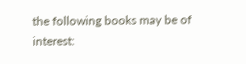the following books may be of interest: